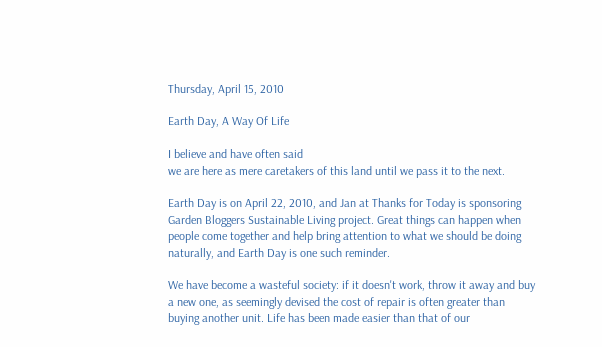Thursday, April 15, 2010

Earth Day, A Way Of Life

I believe and have often said
we are here as mere caretakers of this land until we pass it to the next.

Earth Day is on April 22, 2010, and Jan at Thanks for Today is sponsoring Garden Bloggers Sustainable Living project. Great things can happen when people come together and help bring attention to what we should be doing naturally, and Earth Day is one such reminder.

We have become a wasteful society: if it doesn't work, throw it away and buy a new one, as seemingly devised the cost of repair is often greater than buying another unit. Life has been made easier than that of our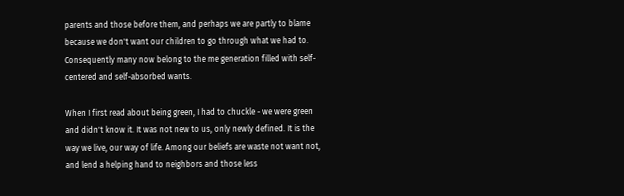parents and those before them, and perhaps we are partly to blame because we don't want our children to go through what we had to. Consequently many now belong to the me generation filled with self-centered and self-absorbed wants.

When I first read about being green, I had to chuckle - we were green and didn't know it. It was not new to us, only newly defined. It is the way we live, our way of life. Among our beliefs are waste not want not, and lend a helping hand to neighbors and those less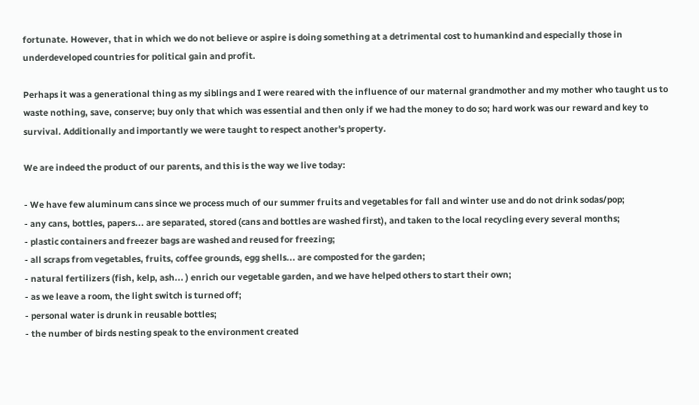fortunate. However, that in which we do not believe or aspire is doing something at a detrimental cost to humankind and especially those in underdeveloped countries for political gain and profit.

Perhaps it was a generational thing as my siblings and I were reared with the influence of our maternal grandmother and my mother who taught us to waste nothing, save, conserve; buy only that which was essential and then only if we had the money to do so; hard work was our reward and key to survival. Additionally and importantly we were taught to respect another's property.

We are indeed the product of our parents, and this is the way we live today:

- We have few aluminum cans since we process much of our summer fruits and vegetables for fall and winter use and do not drink sodas/pop;
- any cans, bottles, papers... are separated, stored (cans and bottles are washed first), and taken to the local recycling every several months;
- plastic containers and freezer bags are washed and reused for freezing;
- all scraps from vegetables, fruits, coffee grounds, egg shells... are composted for the garden;
- natural fertilizers (fish, kelp, ash... ) enrich our vegetable garden, and we have helped others to start their own;
- as we leave a room, the light switch is turned off;
- personal water is drunk in reusable bottles;
- the number of birds nesting speak to the environment created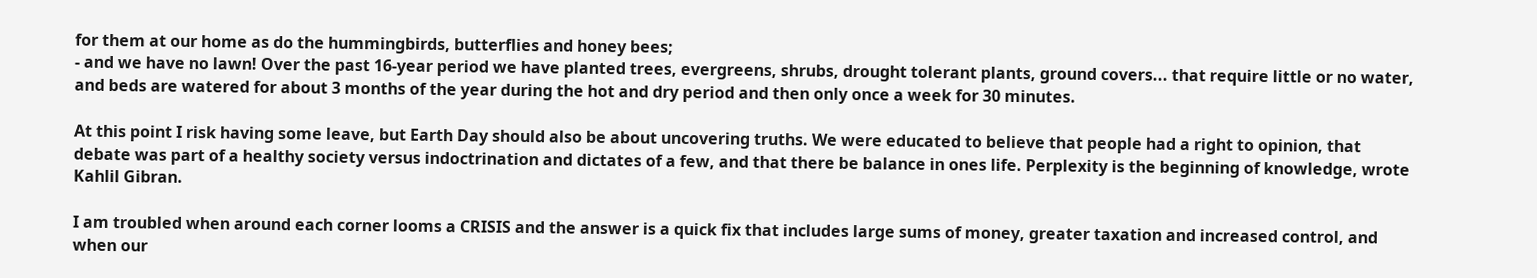for them at our home as do the hummingbirds, butterflies and honey bees;
- and we have no lawn! Over the past 16-year period we have planted trees, evergreens, shrubs, drought tolerant plants, ground covers... that require little or no water, and beds are watered for about 3 months of the year during the hot and dry period and then only once a week for 30 minutes.

At this point I risk having some leave, but Earth Day should also be about uncovering truths. We were educated to believe that people had a right to opinion, that debate was part of a healthy society versus indoctrination and dictates of a few, and that there be balance in ones life. Perplexity is the beginning of knowledge, wrote Kahlil Gibran.

I am troubled when around each corner looms a CRISIS and the answer is a quick fix that includes large sums of money, greater taxation and increased control, and when our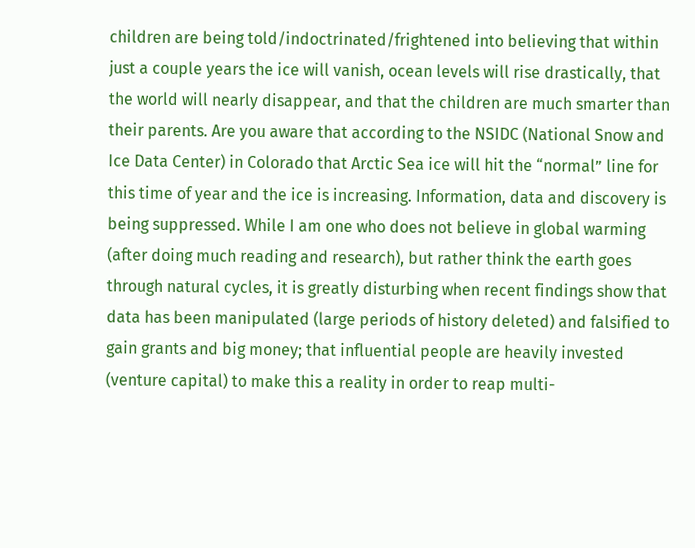children are being told/indoctrinated/frightened into believing that within just a couple years the ice will vanish, ocean levels will rise drastically, that the world will nearly disappear, and that the children are much smarter than their parents. Are you aware that according to the NSIDC (National Snow and Ice Data Center) in Colorado that Arctic Sea ice will hit the “normal” line for this time of year and the ice is increasing. Information, data and discovery is being suppressed. While I am one who does not believe in global warming (after doing much reading and research), but rather think the earth goes through natural cycles, it is greatly disturbing when recent findings show that data has been manipulated (large periods of history deleted) and falsified to gain grants and big money; that influential people are heavily invested (venture capital) to make this a reality in order to reap multi-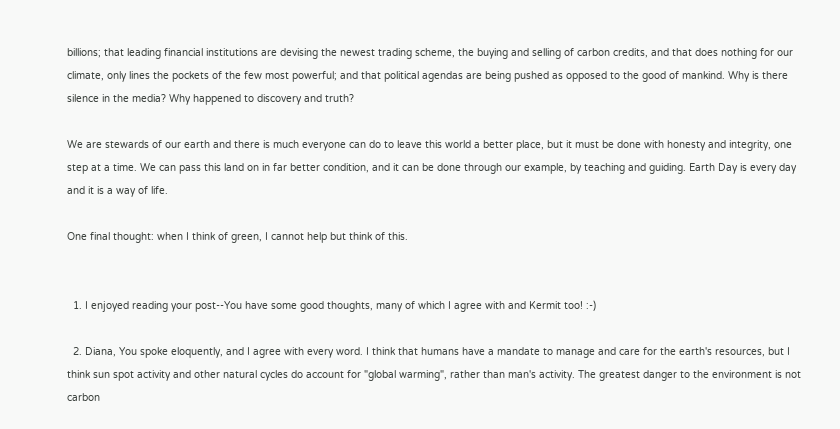billions; that leading financial institutions are devising the newest trading scheme, the buying and selling of carbon credits, and that does nothing for our climate, only lines the pockets of the few most powerful; and that political agendas are being pushed as opposed to the good of mankind. Why is there silence in the media? Why happened to discovery and truth?

We are stewards of our earth and there is much everyone can do to leave this world a better place, but it must be done with honesty and integrity, one step at a time. We can pass this land on in far better condition, and it can be done through our example, by teaching and guiding. Earth Day is every day and it is a way of life.

One final thought: when I think of green, I cannot help but think of this.


  1. I enjoyed reading your post--You have some good thoughts, many of which I agree with and Kermit too! :-)

  2. Diana, You spoke eloquently, and I agree with every word. I think that humans have a mandate to manage and care for the earth's resources, but I think sun spot activity and other natural cycles do account for "global warming", rather than man's activity. The greatest danger to the environment is not carbon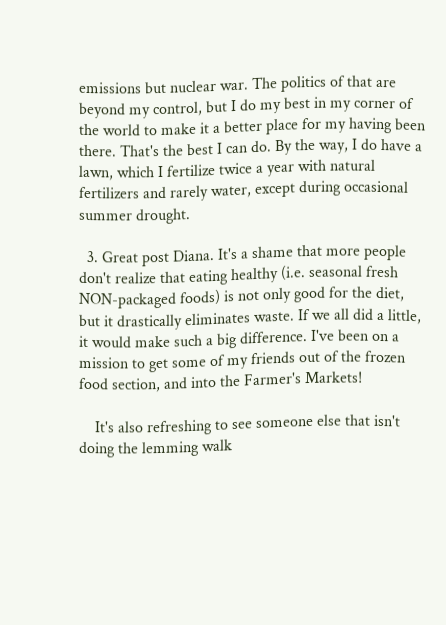emissions but nuclear war. The politics of that are beyond my control, but I do my best in my corner of the world to make it a better place for my having been there. That's the best I can do. By the way, I do have a lawn, which I fertilize twice a year with natural fertilizers and rarely water, except during occasional summer drought.

  3. Great post Diana. It's a shame that more people don't realize that eating healthy (i.e. seasonal fresh NON-packaged foods) is not only good for the diet, but it drastically eliminates waste. If we all did a little, it would make such a big difference. I've been on a mission to get some of my friends out of the frozen food section, and into the Farmer's Markets!

    It's also refreshing to see someone else that isn't doing the lemming walk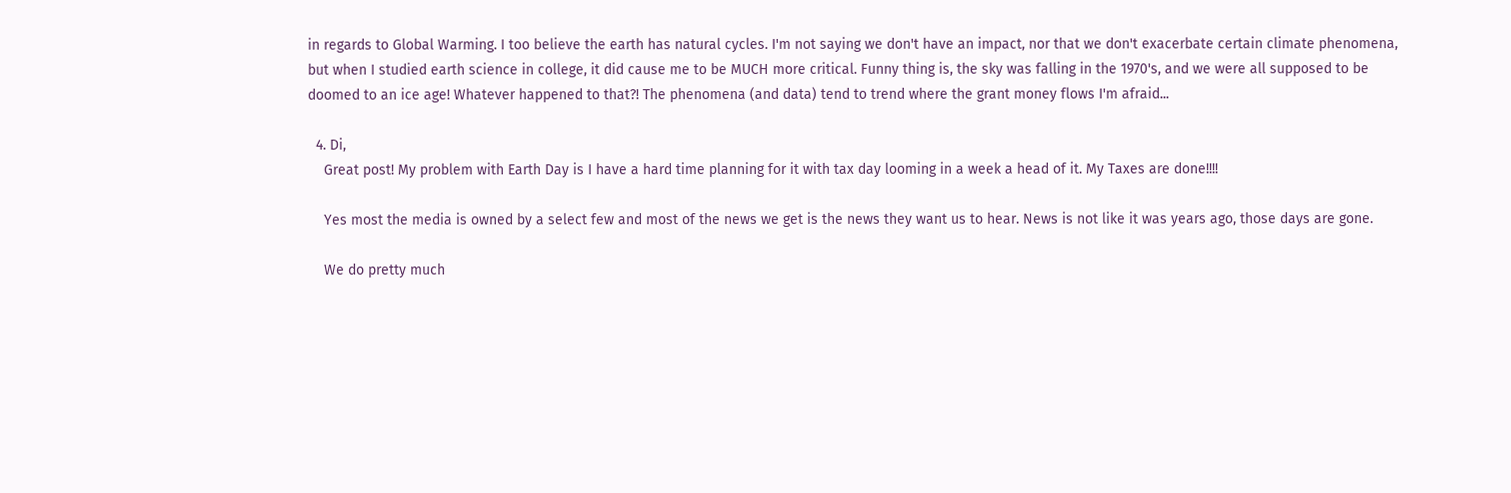in regards to Global Warming. I too believe the earth has natural cycles. I'm not saying we don't have an impact, nor that we don't exacerbate certain climate phenomena, but when I studied earth science in college, it did cause me to be MUCH more critical. Funny thing is, the sky was falling in the 1970's, and we were all supposed to be doomed to an ice age! Whatever happened to that?! The phenomena (and data) tend to trend where the grant money flows I'm afraid...

  4. Di,
    Great post! My problem with Earth Day is I have a hard time planning for it with tax day looming in a week a head of it. My Taxes are done!!!!

    Yes most the media is owned by a select few and most of the news we get is the news they want us to hear. News is not like it was years ago, those days are gone.

    We do pretty much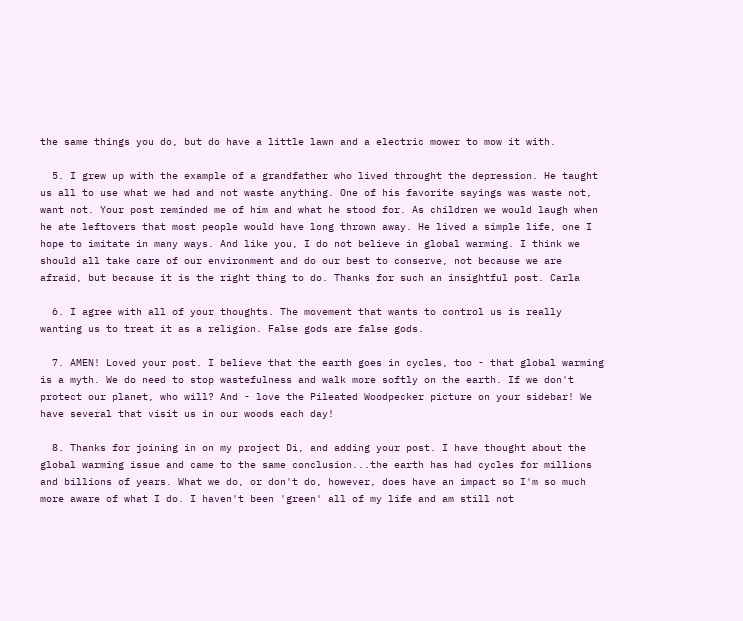the same things you do, but do have a little lawn and a electric mower to mow it with.

  5. I grew up with the example of a grandfather who lived throught the depression. He taught us all to use what we had and not waste anything. One of his favorite sayings was waste not, want not. Your post reminded me of him and what he stood for. As children we would laugh when he ate leftovers that most people would have long thrown away. He lived a simple life, one I hope to imitate in many ways. And like you, I do not believe in global warming. I think we should all take care of our environment and do our best to conserve, not because we are afraid, but because it is the right thing to do. Thanks for such an insightful post. Carla

  6. I agree with all of your thoughts. The movement that wants to control us is really wanting us to treat it as a religion. False gods are false gods.

  7. AMEN! Loved your post. I believe that the earth goes in cycles, too - that global warming is a myth. We do need to stop wastefulness and walk more softly on the earth. If we don't protect our planet, who will? And - love the Pileated Woodpecker picture on your sidebar! We have several that visit us in our woods each day!

  8. Thanks for joining in on my project Di, and adding your post. I have thought about the global warming issue and came to the same conclusion...the earth has had cycles for millions and billions of years. What we do, or don't do, however, does have an impact so I'm so much more aware of what I do. I haven't been 'green' all of my life and am still not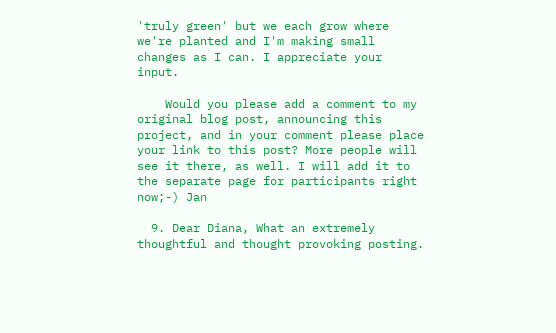'truly green' but we each grow where we're planted and I'm making small changes as I can. I appreciate your input.

    Would you please add a comment to my original blog post, announcing this project, and in your comment please place your link to this post? More people will see it there, as well. I will add it to the separate page for participants right now;-) Jan

  9. Dear Diana, What an extremely thoughtful and thought provoking posting.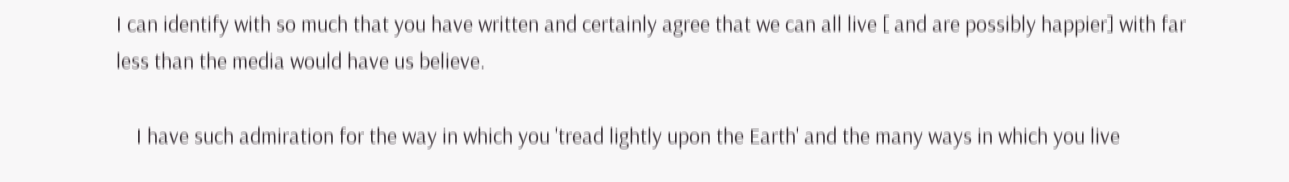I can identify with so much that you have written and certainly agree that we can all live [ and are possibly happier] with far less than the media would have us believe.

    I have such admiration for the way in which you 'tread lightly upon the Earth' and the many ways in which you live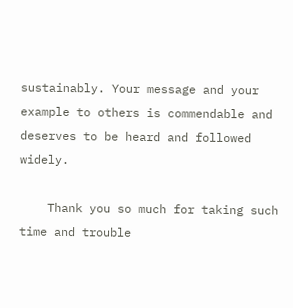sustainably. Your message and your example to others is commendable and deserves to be heard and followed widely.

    Thank you so much for taking such time and trouble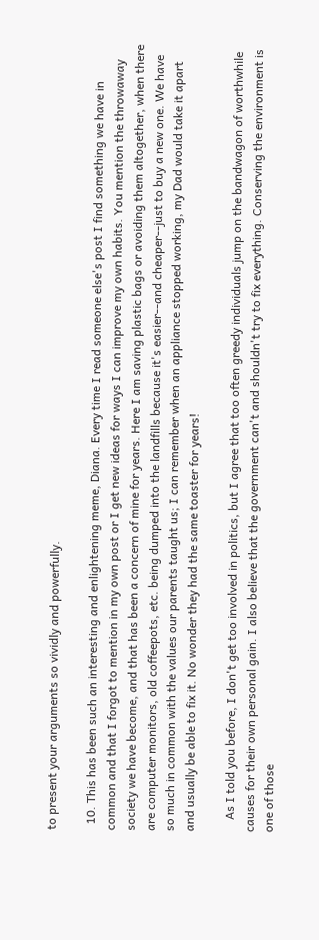to present your arguments so vividly and powerfully.

  10. This has been such an interesting and enlightening meme, Diana. Every time I read someone else's post I find something we have in common and that I forgot to mention in my own post or I get new ideas for ways I can improve my own habits. You mention the throwaway society we have become, and that has been a concern of mine for years. Here I am saving plastic bags or avoiding them altogether, when there are computer monitors, old coffeepots, etc. being dumped into the landfills because it's easier--and cheaper--just to buy a new one. We have so much in common with the values our parents taught us; I can remember when an appliance stopped working, my Dad would take it apart and usually be able to fix it. No wonder they had the same toaster for years!

    As I told you before, I don't get too involved in politics, but I agree that too often greedy individuals jump on the bandwagon of worthwhile causes for their own personal gain. I also believe that the government can't and shouldn't try to fix everything. Conserving the environment is one of those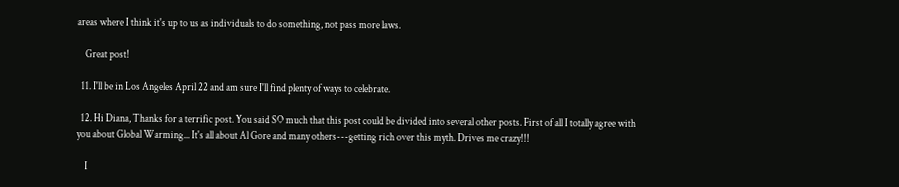areas where I think it's up to us as individuals to do something, not pass more laws.

    Great post!

  11. I'll be in Los Angeles April 22 and am sure I'll find plenty of ways to celebrate.

  12. Hi Diana, Thanks for a terrific post. You said SO much that this post could be divided into several other posts. First of all I totally agree with you about Global Warming... It's all about Al Gore and many others---getting rich over this myth. Drives me crazy!!!

    I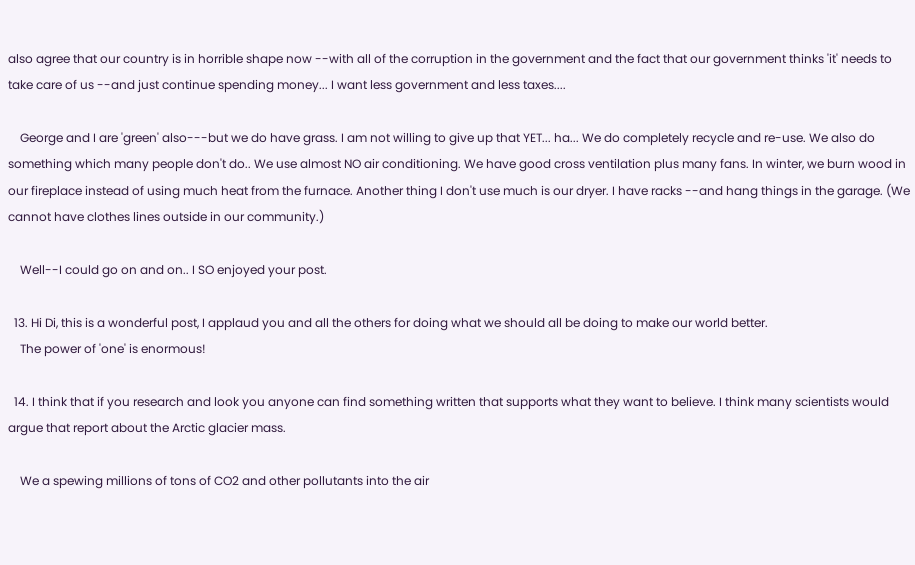also agree that our country is in horrible shape now --with all of the corruption in the government and the fact that our government thinks 'it' needs to take care of us --and just continue spending money... I want less government and less taxes....

    George and I are 'green' also---but we do have grass. I am not willing to give up that YET... ha... We do completely recycle and re-use. We also do something which many people don't do.. We use almost NO air conditioning. We have good cross ventilation plus many fans. In winter, we burn wood in our fireplace instead of using much heat from the furnace. Another thing I don't use much is our dryer. I have racks --and hang things in the garage. (We cannot have clothes lines outside in our community.)

    Well--I could go on and on.. I SO enjoyed your post.

  13. Hi Di, this is a wonderful post, I applaud you and all the others for doing what we should all be doing to make our world better.
    The power of 'one' is enormous!

  14. I think that if you research and look you anyone can find something written that supports what they want to believe. I think many scientists would argue that report about the Arctic glacier mass.

    We a spewing millions of tons of CO2 and other pollutants into the air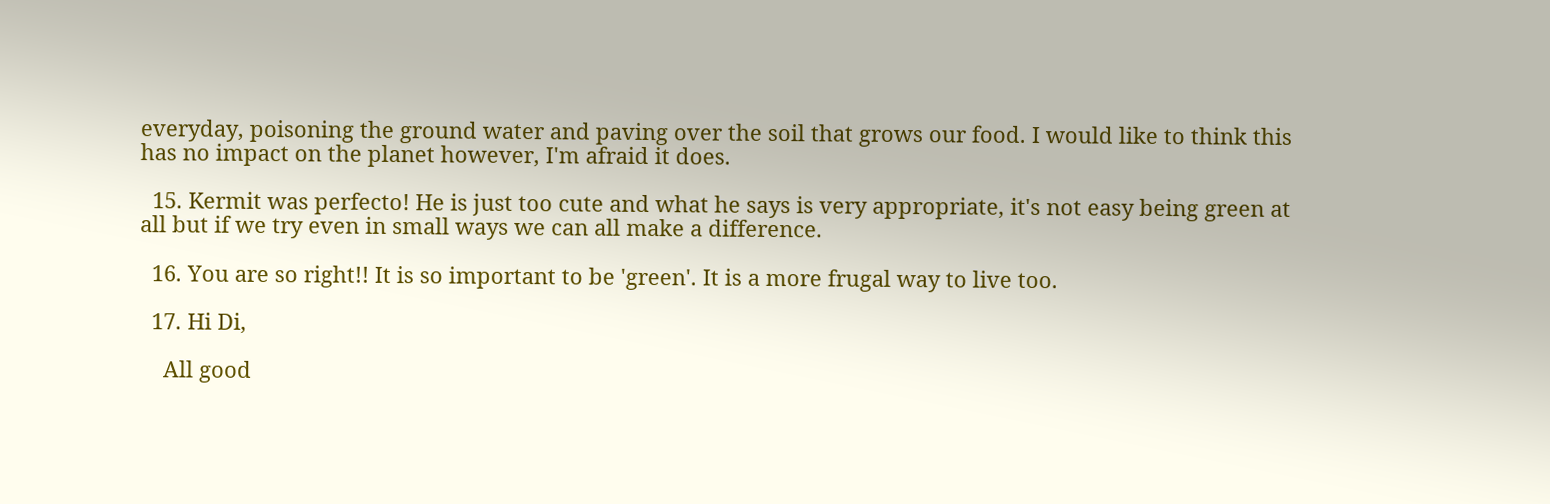everyday, poisoning the ground water and paving over the soil that grows our food. I would like to think this has no impact on the planet however, I'm afraid it does.

  15. Kermit was perfecto! He is just too cute and what he says is very appropriate, it's not easy being green at all but if we try even in small ways we can all make a difference.

  16. You are so right!! It is so important to be 'green'. It is a more frugal way to live too.

  17. Hi Di,

    All good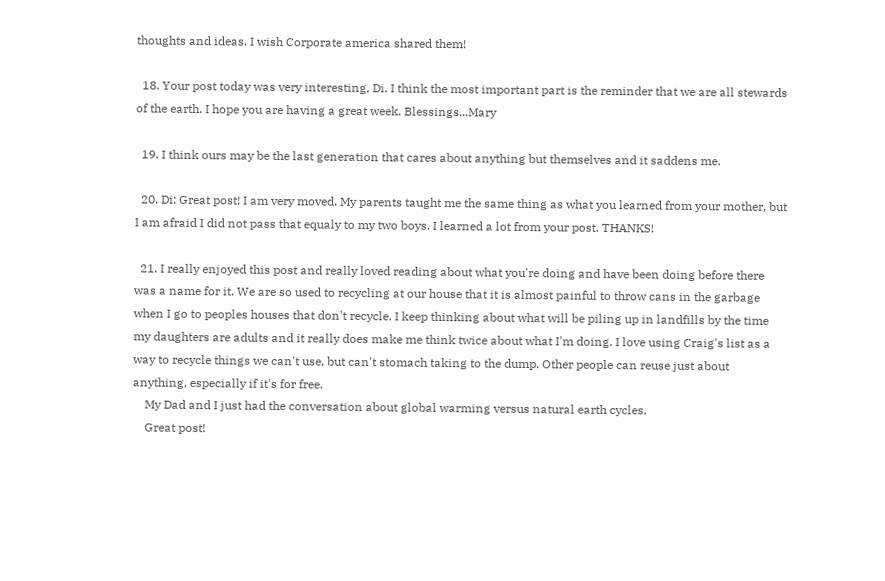thoughts and ideas. I wish Corporate america shared them!

  18. Your post today was very interesting, Di. I think the most important part is the reminder that we are all stewards of the earth. I hope you are having a great week. Blessings...Mary

  19. I think ours may be the last generation that cares about anything but themselves and it saddens me.

  20. Di: Great post! I am very moved. My parents taught me the same thing as what you learned from your mother, but I am afraid I did not pass that equaly to my two boys. I learned a lot from your post. THANKS!

  21. I really enjoyed this post and really loved reading about what you're doing and have been doing before there was a name for it. We are so used to recycling at our house that it is almost painful to throw cans in the garbage when I go to peoples houses that don't recycle. I keep thinking about what will be piling up in landfills by the time my daughters are adults and it really does make me think twice about what I'm doing. I love using Craig's list as a way to recycle things we can't use, but can't stomach taking to the dump. Other people can reuse just about anything, especially if it's for free.
    My Dad and I just had the conversation about global warming versus natural earth cycles.
    Great post!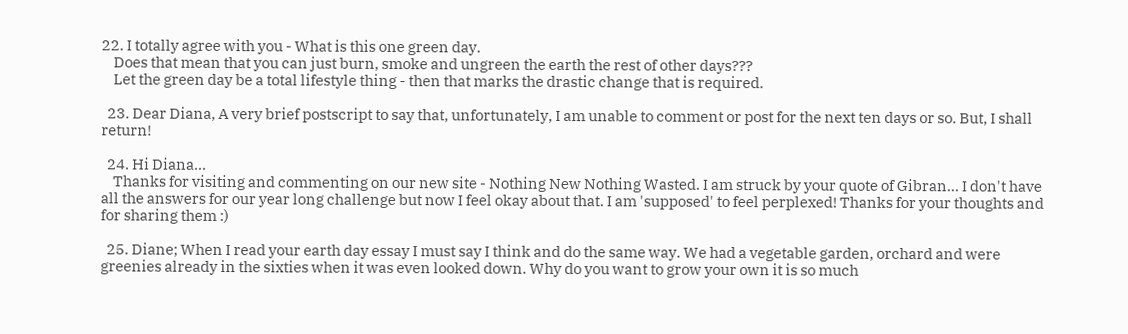22. I totally agree with you - What is this one green day.
    Does that mean that you can just burn, smoke and ungreen the earth the rest of other days???
    Let the green day be a total lifestyle thing - then that marks the drastic change that is required.

  23. Dear Diana, A very brief postscript to say that, unfortunately, I am unable to comment or post for the next ten days or so. But, I shall return!

  24. Hi Diana...
    Thanks for visiting and commenting on our new site - Nothing New Nothing Wasted. I am struck by your quote of Gibran... I don't have all the answers for our year long challenge but now I feel okay about that. I am 'supposed' to feel perplexed! Thanks for your thoughts and for sharing them :)

  25. Diane; When I read your earth day essay I must say I think and do the same way. We had a vegetable garden, orchard and were greenies already in the sixties when it was even looked down. Why do you want to grow your own it is so much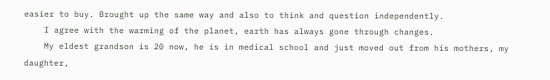easier to buy. Brought up the same way and also to think and question independently.
    I agree with the warming of the planet, earth has always gone through changes.
    My eldest grandson is 20 now, he is in medical school and just moved out from his mothers, my daughter,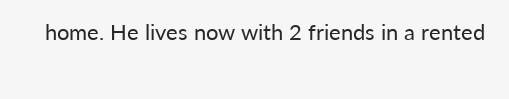home. He lives now with 2 friends in a rented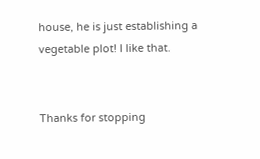house, he is just establishing a vegetable plot! I like that.


Thanks for stopping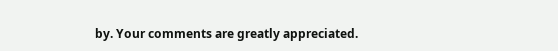by. Your comments are greatly appreciated.